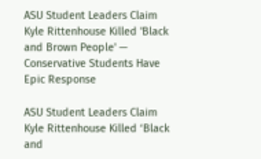ASU Student Leaders Claim Kyle Rittenhouse Killed 'Black and Brown People' — Conservative Students Have Epic Response

ASU Student Leaders Claim Kyle Rittenhouse Killed ‘Black and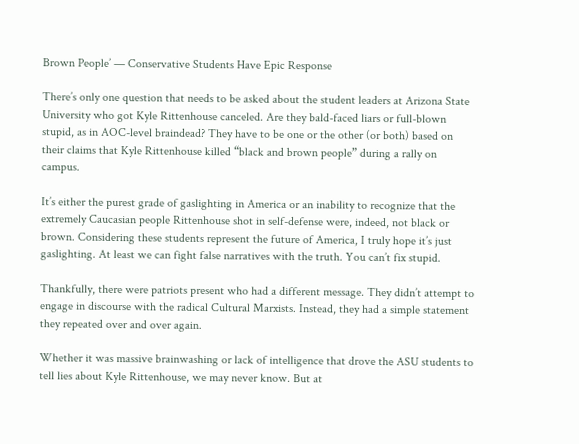Brown People’ — Conservative Students Have Epic Response

There’s only one question that needs to be asked about the student leaders at Arizona State University who got Kyle Rittenhouse canceled. Are they bald-faced liars or full-blown stupid, as in AOC-level braindead? They have to be one or the other (or both) based on their claims that Kyle Rittenhouse killed “black and brown people” during a rally on campus.

It’s either the purest grade of gaslighting in America or an inability to recognize that the extremely Caucasian people Rittenhouse shot in self-defense were, indeed, not black or brown. Considering these students represent the future of America, I truly hope it’s just gaslighting. At least we can fight false narratives with the truth. You can’t fix stupid.

Thankfully, there were patriots present who had a different message. They didn’t attempt to engage in discourse with the radical Cultural Marxists. Instead, they had a simple statement they repeated over and over again.

Whether it was massive brainwashing or lack of intelligence that drove the ASU students to tell lies about Kyle Rittenhouse, we may never know. But at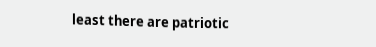least there are patriotic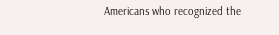Americans who recognized the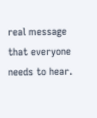real message that everyone needs to hear.